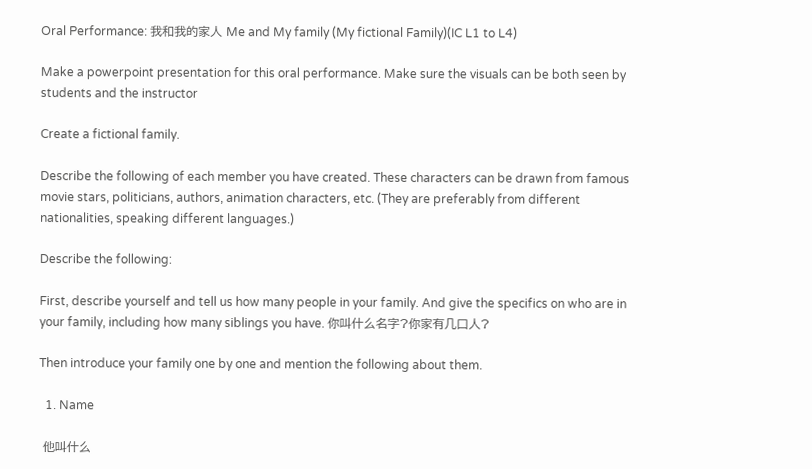Oral Performance: 我和我的家人 Me and My family (My fictional Family)(IC L1 to L4)

Make a powerpoint presentation for this oral performance. Make sure the visuals can be both seen by students and the instructor

Create a fictional family.

Describe the following of each member you have created. These characters can be drawn from famous movie stars, politicians, authors, animation characters, etc. (They are preferably from different nationalities, speaking different languages.)

Describe the following:

First, describe yourself and tell us how many people in your family. And give the specifics on who are in your family, including how many siblings you have. 你叫什么名字?你家有几口人?

Then introduce your family one by one and mention the following about them.

  1. Name

 他叫什么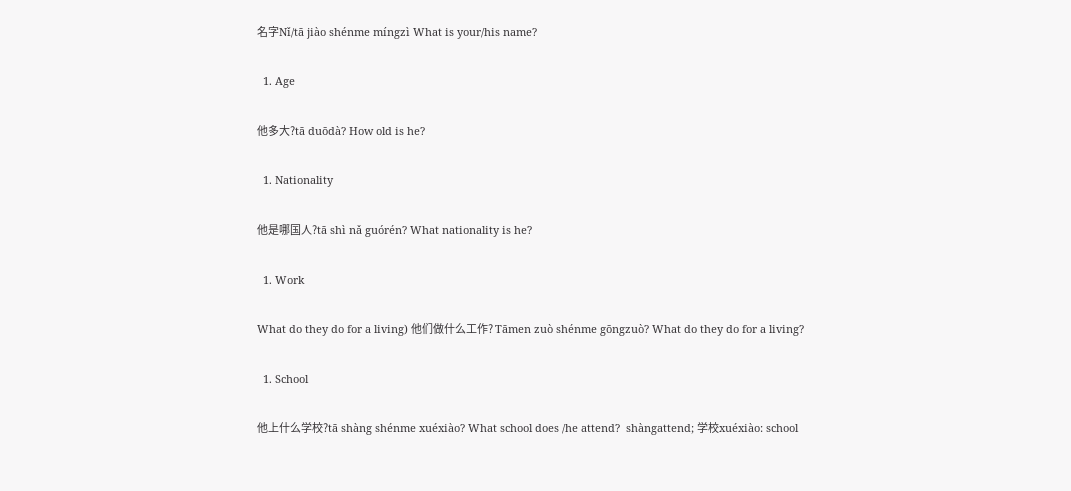名字Nǐ/tā jiào shénme míngzì What is your/his name?

  1. Age

他多大?tā duōdà? How old is he?

  1. Nationality

他是哪国人?tā shì nǎ guórén? What nationality is he?

  1. Work

What do they do for a living) 他们做什么工作? Tāmen zuò shénme gōngzuò? What do they do for a living?

  1. School

他上什么学校?tā shàng shénme xuéxiào? What school does /he attend?  shàngattend; 学校xuéxiào: school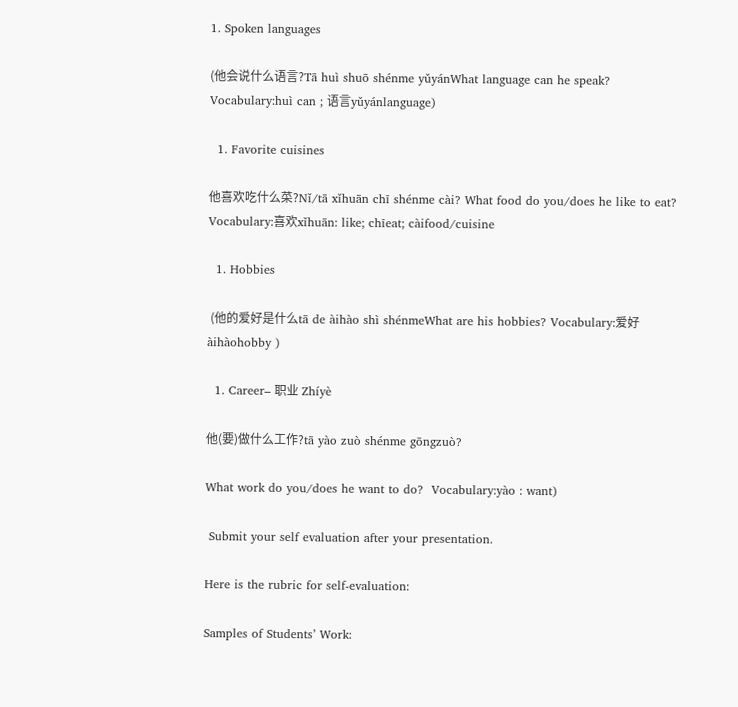1. Spoken languages

(他会说什么语言?Tā huì shuō shénme yǔyánWhat language can he speak?   Vocabulary:huì can ; 语言yǔyánlanguage)

  1. Favorite cuisines

他喜欢吃什么菜?Nǐ/tā xǐhuān chī shénme cài? What food do you/does he like to eat?  Vocabulary:喜欢xǐhuān: like; chīeat; càifood/cuisine

  1. Hobbies

 (他的爱好是什么tā de àihào shì shénmeWhat are his hobbies? Vocabulary:爱好àihàohobby )

  1. Career– 职业 Zhíyè

他(要)做什么工作?tā yào zuò shénme gōngzuò?

What work do you/does he want to do?  Vocabulary:yào : want)

 Submit your self evaluation after your presentation.

Here is the rubric for self-evaluation:

Samples of Students’ Work: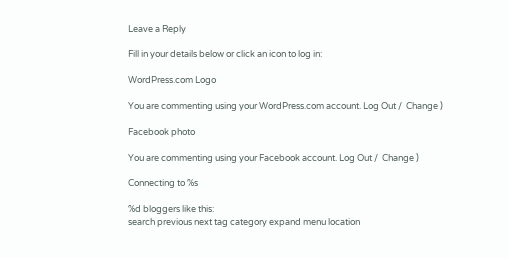Leave a Reply

Fill in your details below or click an icon to log in:

WordPress.com Logo

You are commenting using your WordPress.com account. Log Out /  Change )

Facebook photo

You are commenting using your Facebook account. Log Out /  Change )

Connecting to %s

%d bloggers like this:
search previous next tag category expand menu location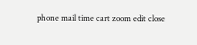phone mail time cart zoom edit close